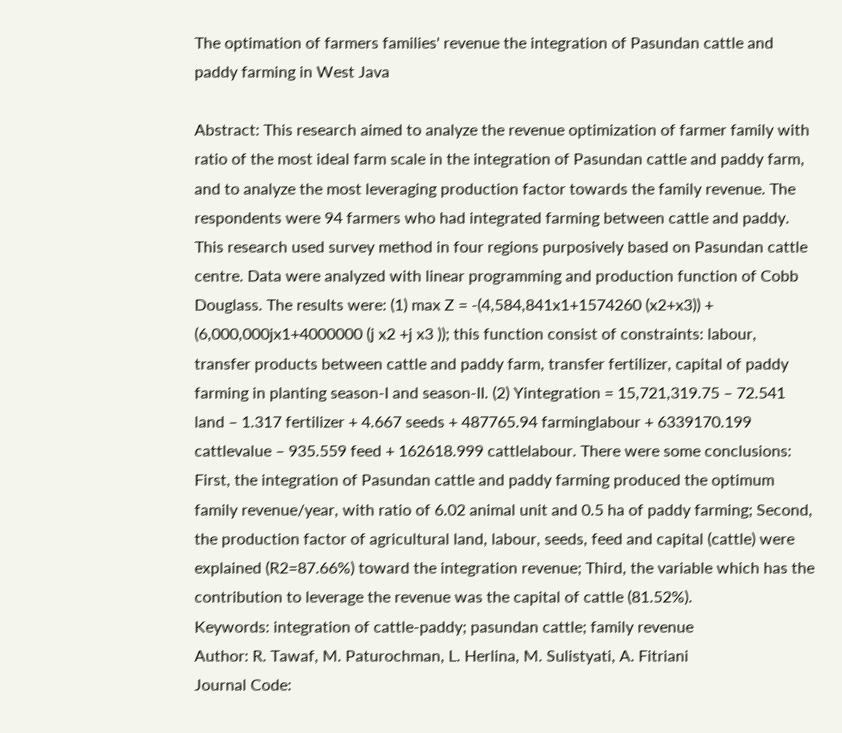The optimation of farmers families' revenue the integration of Pasundan cattle and paddy farming in West Java

Abstract: This research aimed to analyze the revenue optimization of farmer family with ratio of the most ideal farm scale in the integration of Pasundan cattle and paddy farm, and to analyze the most leveraging production factor towards the family revenue. The respondents were 94 farmers who had integrated farming between cattle and paddy. This research used survey method in four regions purposively based on Pasundan cattle centre. Data were analyzed with linear programming and production function of Cobb Douglass. The results were: (1) max Z = -(4,584,841x1+1574260 (x2+x3)) + (6,000,000jx1+4000000 (j x2 +j x3 )); this function consist of constraints: labour, transfer products between cattle and paddy farm, transfer fertilizer, capital of paddy farming in planting season-I and season-II. (2) Yintegration = 15,721,319.75 – 72.541 land – 1.317 fertilizer + 4.667 seeds + 487765.94 farminglabour + 6339170.199 cattlevalue – 935.559 feed + 162618.999 cattlelabour. There were some conclusions: First, the integration of Pasundan cattle and paddy farming produced the optimum family revenue/year, with ratio of 6.02 animal unit and 0.5 ha of paddy farming; Second, the production factor of agricultural land, labour, seeds, feed and capital (cattle) were explained (R2=87.66%) toward the integration revenue; Third, the variable which has the contribution to leverage the revenue was the capital of cattle (81.52%).
Keywords: integration of cattle-paddy; pasundan cattle; family revenue
Author: R. Tawaf, M. Paturochman, L. Herlina, M. Sulistyati, A. Fitriani
Journal Code: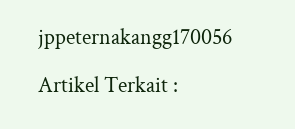jppeternakangg170056

Artikel Terkait :